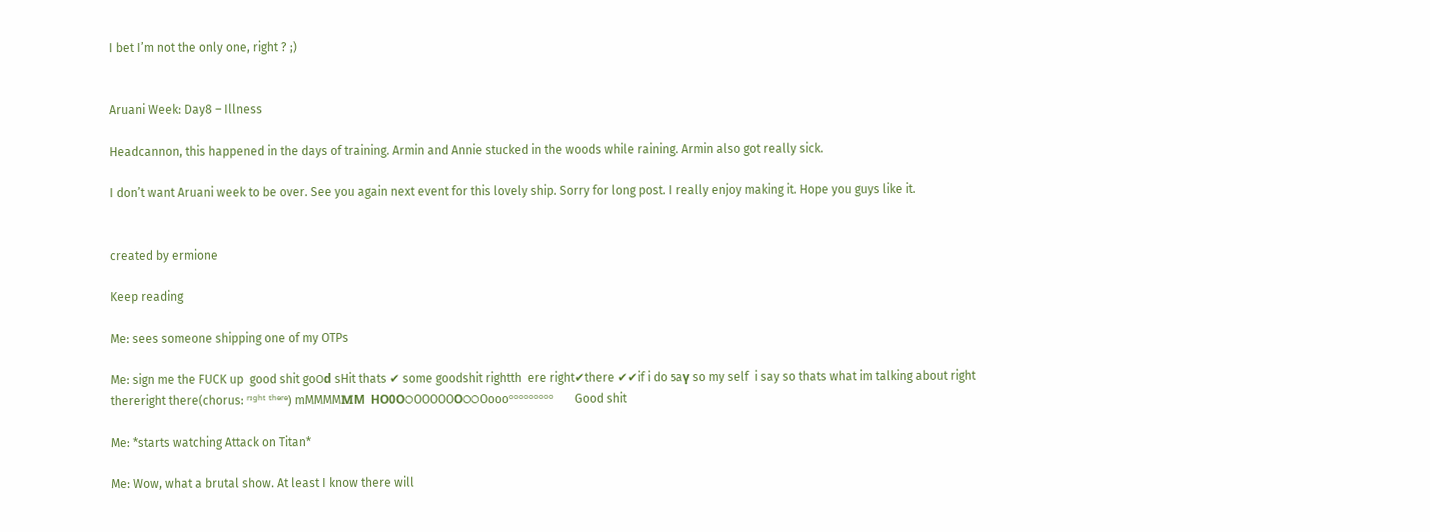I bet I’m not the only one, right ? ;)


Aruani Week: Day8 – Illness

Headcannon, this happened in the days of training. Armin and Annie stucked in the woods while raining. Armin also got really sick.

I don’t want Aruani week to be over. See you again next event for this lovely ship. Sorry for long post. I really enjoy making it. Hope you guys like it.


created by ermione

Keep reading

Me: sees someone shipping one of my OTPs

Me: sign me the FUCK up  good shit go౦ԁ sHit thats ✔ some goodshit rightth  ere right✔there ✔✔if i do ƽaү so my self  i say so thats what im talking about right thereright there(chorus: ʳᶦᵍʰᵗ ᵗʰᵉʳᵉ) mMMMMᎷМ  НO0ОଠOOOOOОଠଠOoooᵒᵒᵒᵒᵒᵒᵒᵒᵒ       Good shit

Me: *starts watching Attack on Titan*

Me: Wow, what a brutal show. At least I know there will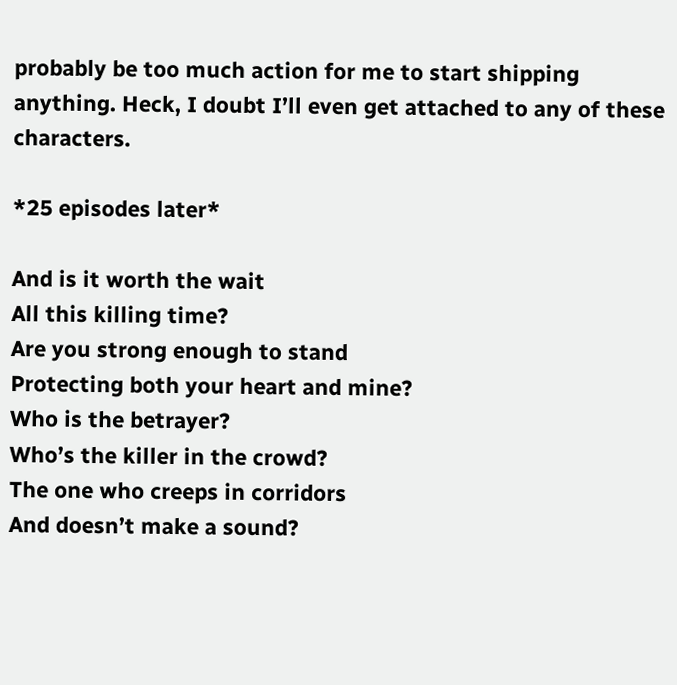probably be too much action for me to start shipping anything. Heck, I doubt I’ll even get attached to any of these characters.

*25 episodes later*

And is it worth the wait
All this killing time?
Are you strong enough to stand
Protecting both your heart and mine?
Who is the betrayer?
Who’s the killer in the crowd?
The one who creeps in corridors
And doesn’t make a sound?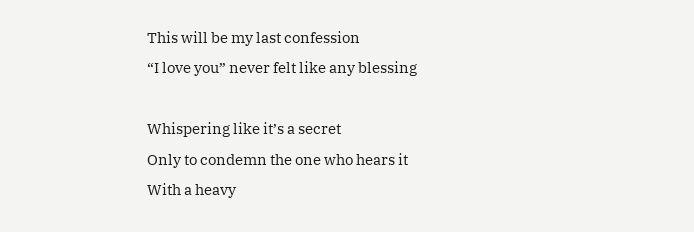This will be my last confession
“I love you” never felt like any blessing

Whispering like it’s a secret
Only to condemn the one who hears it
With a heavy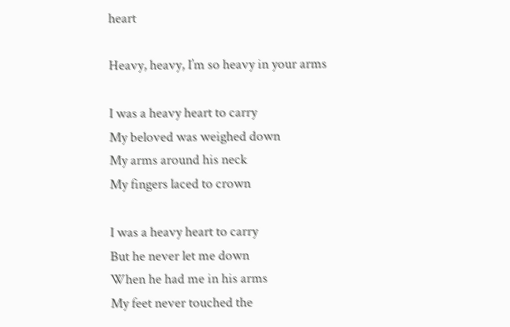heart

Heavy, heavy, I’m so heavy in your arms

I was a heavy heart to carry
My beloved was weighed down
My arms around his neck
My fingers laced to crown

I was a heavy heart to carry
But he never let me down
When he had me in his arms
My feet never touched the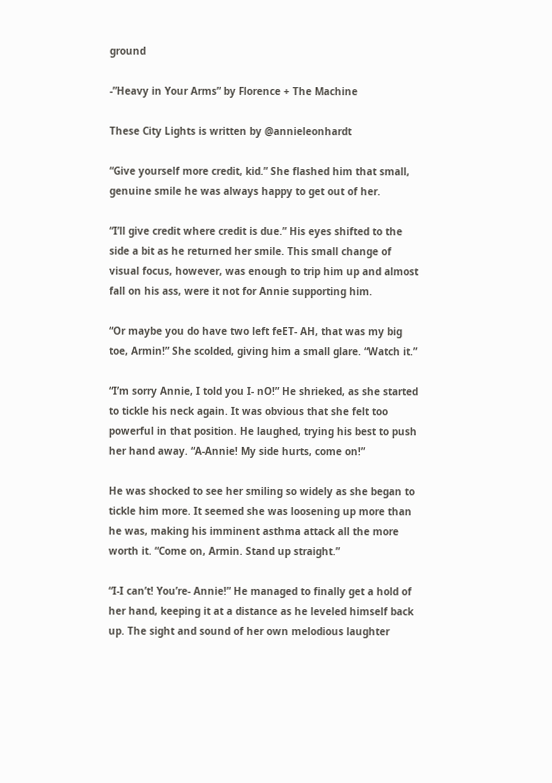ground

-”Heavy in Your Arms” by Florence + The Machine

These City Lights is written by @annieleonhardt

“Give yourself more credit, kid.” She flashed him that small, genuine smile he was always happy to get out of her.

“I’ll give credit where credit is due.” His eyes shifted to the side a bit as he returned her smile. This small change of visual focus, however, was enough to trip him up and almost fall on his ass, were it not for Annie supporting him.

“Or maybe you do have two left feET- AH, that was my big toe, Armin!” She scolded, giving him a small glare. “Watch it.”

“I’m sorry Annie, I told you I- nO!” He shrieked, as she started to tickle his neck again. It was obvious that she felt too powerful in that position. He laughed, trying his best to push her hand away. “A-Annie! My side hurts, come on!”

He was shocked to see her smiling so widely as she began to tickle him more. It seemed she was loosening up more than he was, making his imminent asthma attack all the more worth it. “Come on, Armin. Stand up straight.”

“I-I can’t! You’re- Annie!” He managed to finally get a hold of her hand, keeping it at a distance as he leveled himself back up. The sight and sound of her own melodious laughter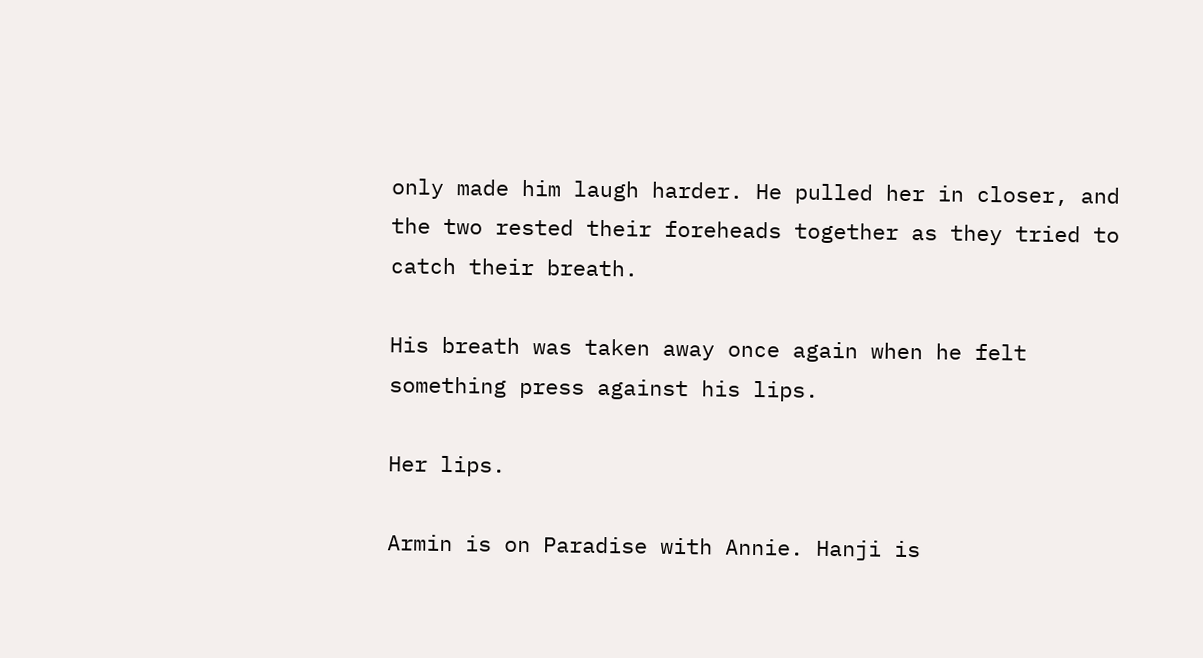only made him laugh harder. He pulled her in closer, and the two rested their foreheads together as they tried to catch their breath.

His breath was taken away once again when he felt something press against his lips.

Her lips.

Armin is on Paradise with Annie. Hanji is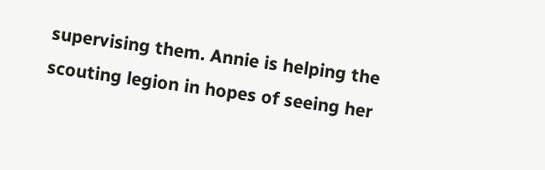supervising them. Annie is helping the scouting legion in hopes of seeing her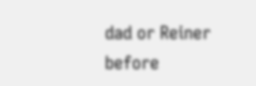dad or Reiner before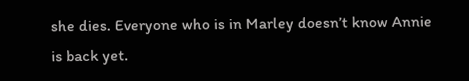she dies. Everyone who is in Marley doesn’t know Annie is back yet.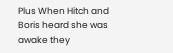Plus When Hitch and Boris heard she was awake they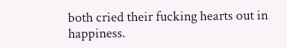both cried their fucking hearts out in happiness.